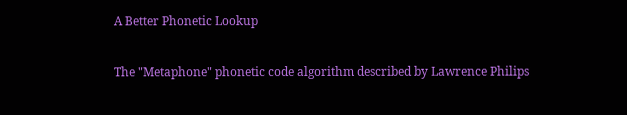A Better Phonetic Lookup

The "Metaphone" phonetic code algorithm described by Lawrence Philips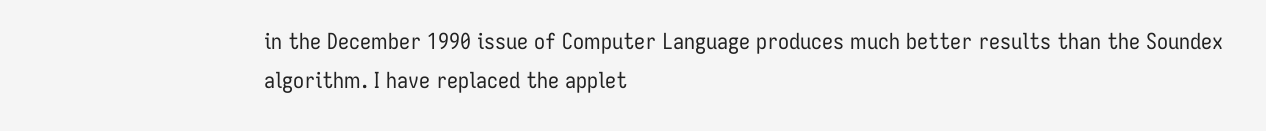in the December 1990 issue of Computer Language produces much better results than the Soundex algorithm. I have replaced the applet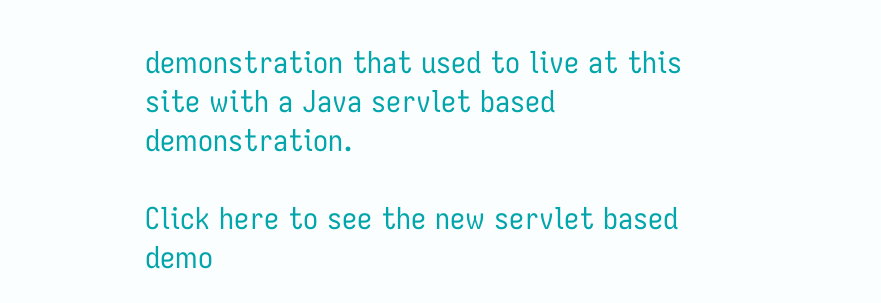demonstration that used to live at this site with a Java servlet based demonstration.

Click here to see the new servlet based demo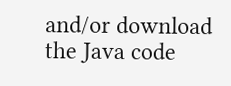and/or download the Java code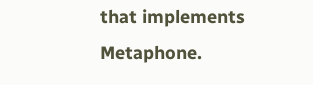that implements Metaphone.